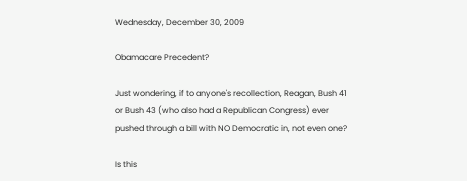Wednesday, December 30, 2009

Obamacare Precedent?

Just wondering, if to anyone's recollection, Reagan, Bush 41 or Bush 43 (who also had a Republican Congress) ever pushed through a bill with NO Democratic in, not even one?

Is this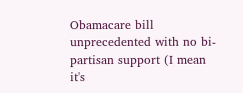Obamacare bill unprecedented with no bi-partisan support (I mean it's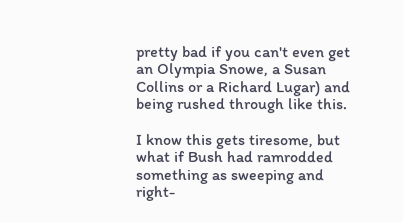pretty bad if you can't even get an Olympia Snowe, a Susan Collins or a Richard Lugar) and being rushed through like this.

I know this gets tiresome, but what if Bush had ramrodded something as sweeping and right-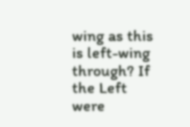wing as this is left-wing through? If the Left were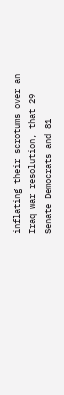inflating their scrotums over an Iraq war resolution, that 29 Senate Democrats and 81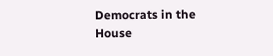Democrats in the House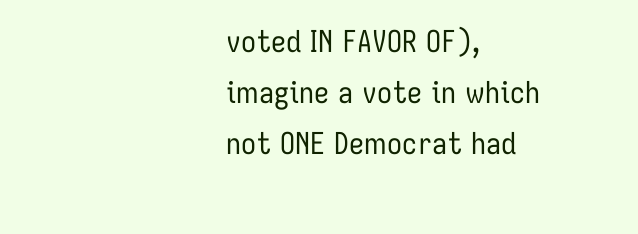voted IN FAVOR OF), imagine a vote in which not ONE Democrat had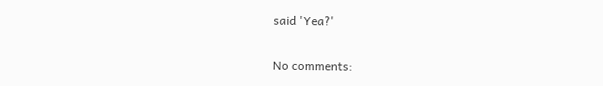said 'Yea?'

No comments: